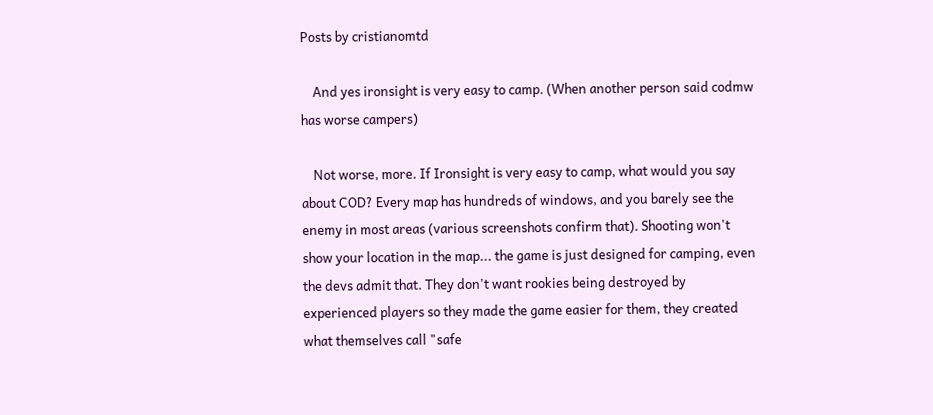Posts by cristianomtd

    And yes ironsight is very easy to camp. (When another person said codmw has worse campers)

    Not worse, more. If Ironsight is very easy to camp, what would you say about COD? Every map has hundreds of windows, and you barely see the enemy in most areas (various screenshots confirm that). Shooting won't show your location in the map... the game is just designed for camping, even the devs admit that. They don't want rookies being destroyed by experienced players so they made the game easier for them, they created what themselves call "safe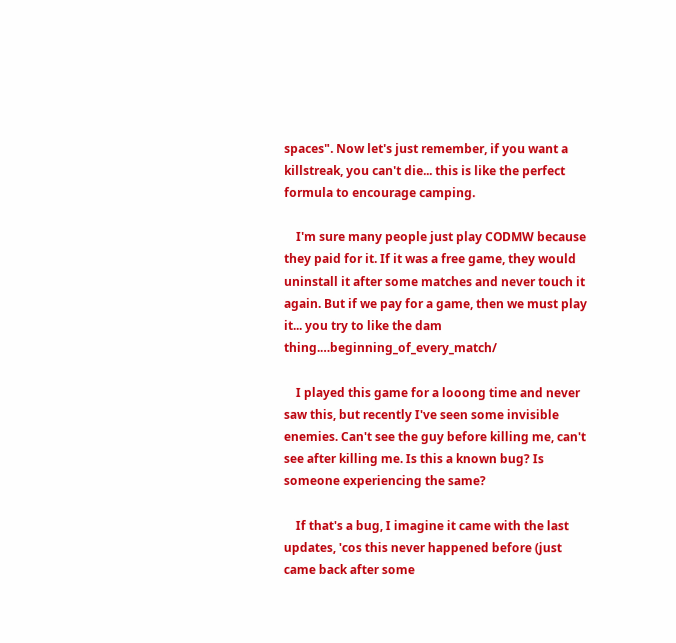spaces". Now let's just remember, if you want a killstreak, you can't die... this is like the perfect formula to encourage camping.

    I'm sure many people just play CODMW because they paid for it. If it was a free game, they would uninstall it after some matches and never touch it again. But if we pay for a game, then we must play it... you try to like the dam thing.…beginning_of_every_match/

    I played this game for a looong time and never saw this, but recently I've seen some invisible enemies. Can't see the guy before killing me, can't see after killing me. Is this a known bug? Is someone experiencing the same?

    If that's a bug, I imagine it came with the last updates, 'cos this never happened before (just came back after some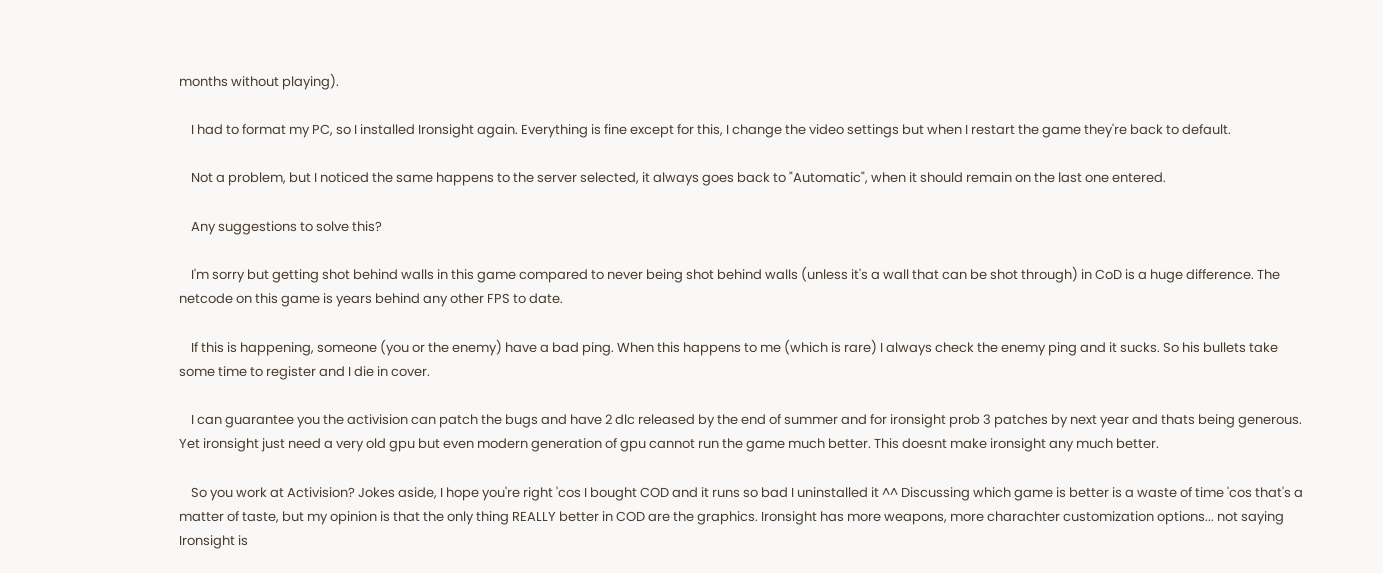months without playing).

    I had to format my PC, so I installed Ironsight again. Everything is fine except for this, I change the video settings but when I restart the game they're back to default.

    Not a problem, but I noticed the same happens to the server selected, it always goes back to "Automatic", when it should remain on the last one entered.

    Any suggestions to solve this?

    I'm sorry but getting shot behind walls in this game compared to never being shot behind walls (unless it's a wall that can be shot through) in CoD is a huge difference. The netcode on this game is years behind any other FPS to date.

    If this is happening, someone (you or the enemy) have a bad ping. When this happens to me (which is rare) I always check the enemy ping and it sucks. So his bullets take some time to register and I die in cover.

    I can guarantee you the activision can patch the bugs and have 2 dlc released by the end of summer and for ironsight prob 3 patches by next year and thats being generous. Yet ironsight just need a very old gpu but even modern generation of gpu cannot run the game much better. This doesnt make ironsight any much better.

    So you work at Activision? Jokes aside, I hope you're right 'cos I bought COD and it runs so bad I uninstalled it ^^ Discussing which game is better is a waste of time 'cos that's a matter of taste, but my opinion is that the only thing REALLY better in COD are the graphics. Ironsight has more weapons, more charachter customization options... not saying Ironsight is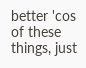better 'cos of these things, just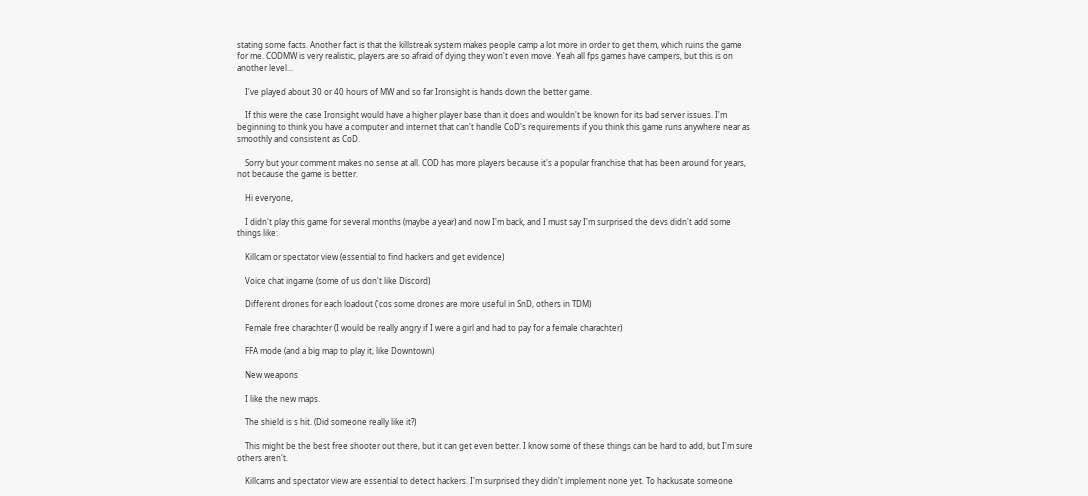stating some facts. Another fact is that the killstreak system makes people camp a lot more in order to get them, which ruins the game for me. CODMW is very realistic, players are so afraid of dying they won't even move. Yeah all fps games have campers, but this is on another level...

    I've played about 30 or 40 hours of MW and so far Ironsight is hands down the better game.

    If this were the case Ironsight would have a higher player base than it does and wouldn't be known for its bad server issues. I'm beginning to think you have a computer and internet that can't handle CoD's requirements if you think this game runs anywhere near as smoothly and consistent as CoD.

    Sorry but your comment makes no sense at all. COD has more players because it's a popular franchise that has been around for years, not because the game is better.

    Hi everyone,

    I didn't play this game for several months (maybe a year) and now I'm back, and I must say I'm surprised the devs didn't add some things like:

    Killcam or spectator view (essential to find hackers and get evidence)

    Voice chat ingame (some of us don't like Discord)

    Different drones for each loadout ('cos some drones are more useful in SnD, others in TDM)

    Female free charachter (I would be really angry if I were a girl and had to pay for a female charachter)

    FFA mode (and a big map to play it, like Downtown)

    New weapons

    I like the new maps.

    The shield is s hit. (Did someone really like it?)

    This might be the best free shooter out there, but it can get even better. I know some of these things can be hard to add, but I'm sure others aren't.

    Killcams and spectator view are essential to detect hackers. I'm surprised they didn't implement none yet. To hackusate someone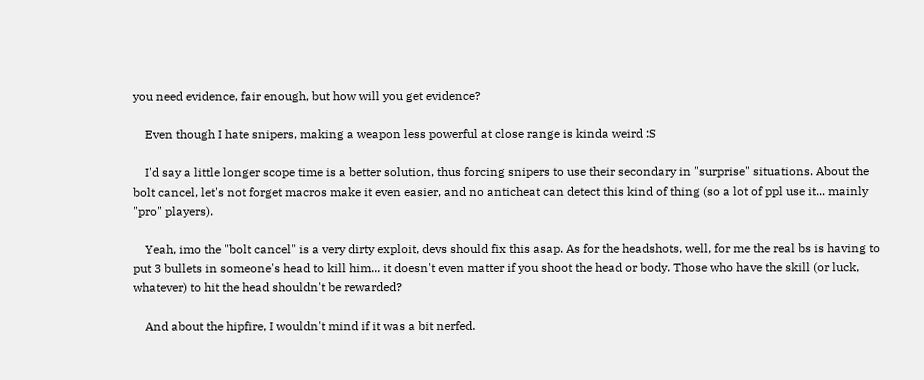you need evidence, fair enough, but how will you get evidence?

    Even though I hate snipers, making a weapon less powerful at close range is kinda weird :S

    I'd say a little longer scope time is a better solution, thus forcing snipers to use their secondary in "surprise" situations. About the bolt cancel, let's not forget macros make it even easier, and no anticheat can detect this kind of thing (so a lot of ppl use it... mainly "pro" players).

    Yeah, imo the "bolt cancel" is a very dirty exploit, devs should fix this asap. As for the headshots, well, for me the real bs is having to put 3 bullets in someone's head to kill him... it doesn't even matter if you shoot the head or body. Those who have the skill (or luck, whatever) to hit the head shouldn't be rewarded?

    And about the hipfire, I wouldn't mind if it was a bit nerfed.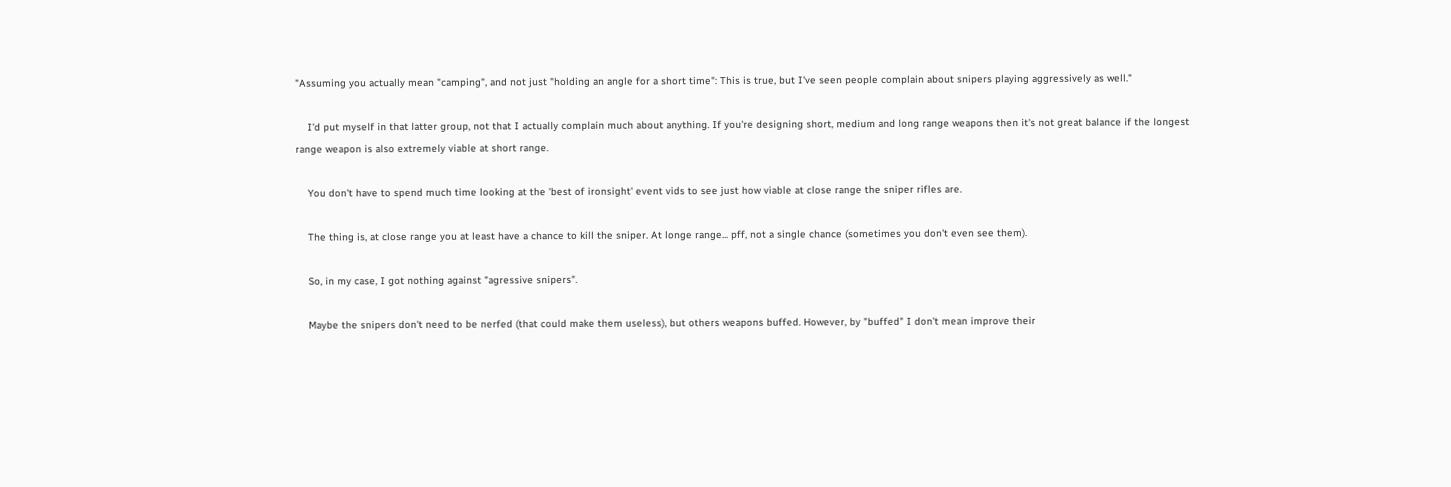"Assuming you actually mean "camping", and not just "holding an angle for a short time": This is true, but I've seen people complain about snipers playing aggressively as well."

    I'd put myself in that latter group, not that I actually complain much about anything. If you're designing short, medium and long range weapons then it's not great balance if the longest range weapon is also extremely viable at short range.

    You don't have to spend much time looking at the 'best of ironsight' event vids to see just how viable at close range the sniper rifles are.

    The thing is, at close range you at least have a chance to kill the sniper. At longe range... pff, not a single chance (sometimes you don't even see them).

    So, in my case, I got nothing against "agressive snipers".

    Maybe the snipers don't need to be nerfed (that could make them useless), but others weapons buffed. However, by "buffed" I don't mean improve their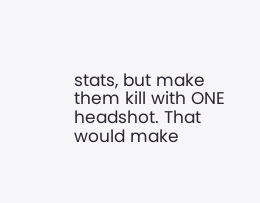stats, but make them kill with ONE headshot. That would make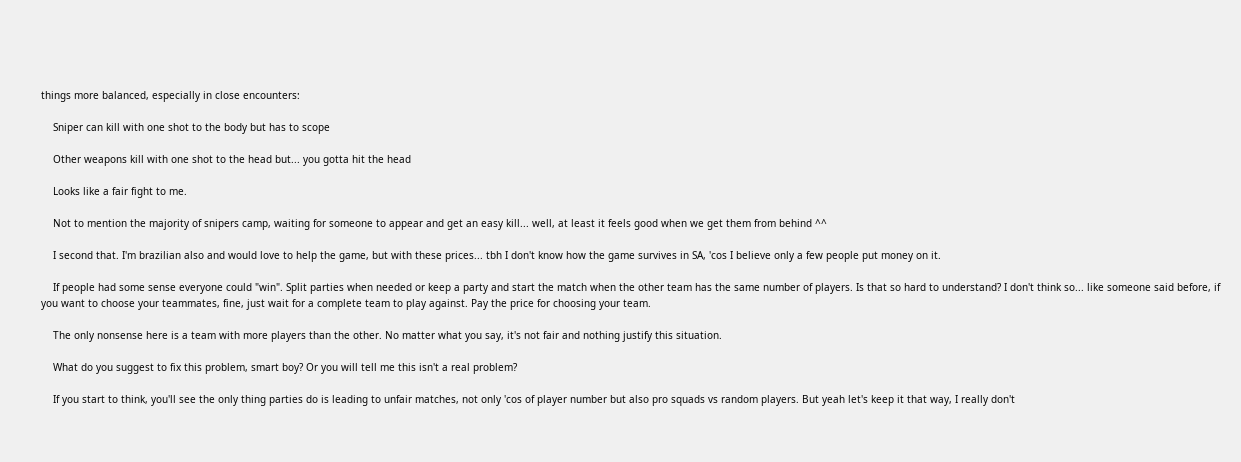things more balanced, especially in close encounters:

    Sniper can kill with one shot to the body but has to scope

    Other weapons kill with one shot to the head but... you gotta hit the head

    Looks like a fair fight to me.

    Not to mention the majority of snipers camp, waiting for someone to appear and get an easy kill... well, at least it feels good when we get them from behind ^^

    I second that. I'm brazilian also and would love to help the game, but with these prices... tbh I don't know how the game survives in SA, 'cos I believe only a few people put money on it.

    If people had some sense everyone could "win". Split parties when needed or keep a party and start the match when the other team has the same number of players. Is that so hard to understand? I don't think so... like someone said before, if you want to choose your teammates, fine, just wait for a complete team to play against. Pay the price for choosing your team.

    The only nonsense here is a team with more players than the other. No matter what you say, it's not fair and nothing justify this situation.

    What do you suggest to fix this problem, smart boy? Or you will tell me this isn't a real problem?

    If you start to think, you'll see the only thing parties do is leading to unfair matches, not only 'cos of player number but also pro squads vs random players. But yeah let's keep it that way, I really don't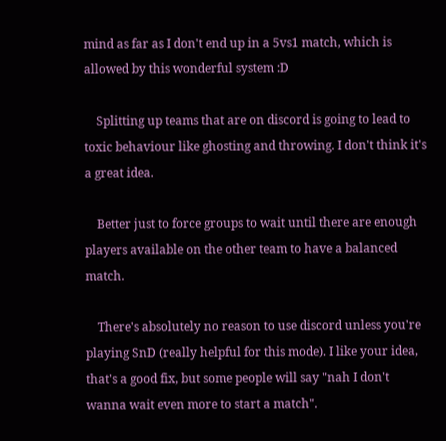mind as far as I don't end up in a 5vs1 match, which is allowed by this wonderful system :D

    Splitting up teams that are on discord is going to lead to toxic behaviour like ghosting and throwing. I don't think it's a great idea.

    Better just to force groups to wait until there are enough players available on the other team to have a balanced match.

    There's absolutely no reason to use discord unless you're playing SnD (really helpful for this mode). I like your idea, that's a good fix, but some people will say "nah I don't wanna wait even more to start a match".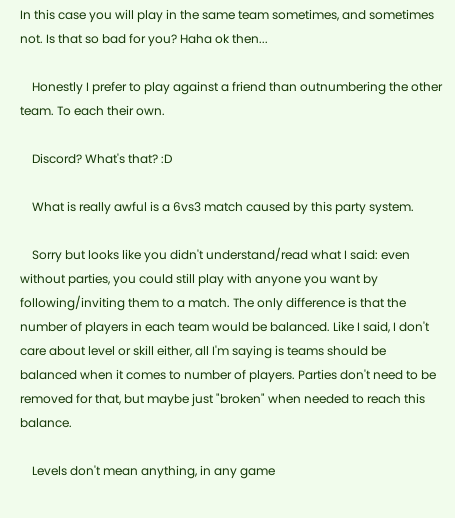In this case you will play in the same team sometimes, and sometimes not. Is that so bad for you? Haha ok then...

    Honestly I prefer to play against a friend than outnumbering the other team. To each their own.

    Discord? What's that? :D

    What is really awful is a 6vs3 match caused by this party system.

    Sorry but looks like you didn't understand/read what I said: even without parties, you could still play with anyone you want by following/inviting them to a match. The only difference is that the number of players in each team would be balanced. Like I said, I don't care about level or skill either, all I'm saying is teams should be balanced when it comes to number of players. Parties don't need to be removed for that, but maybe just "broken" when needed to reach this balance.

    Levels don't mean anything, in any game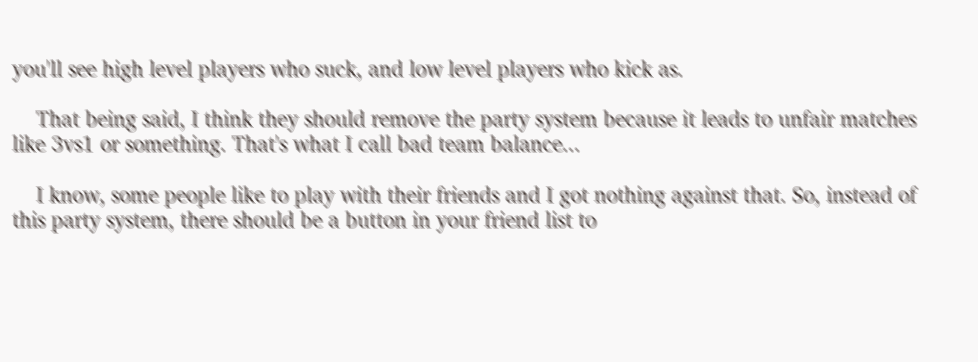you'll see high level players who suck, and low level players who kick as.

    That being said, I think they should remove the party system because it leads to unfair matches like 3vs1 or something. That's what I call bad team balance...

    I know, some people like to play with their friends and I got nothing against that. So, instead of this party system, there should be a button in your friend list to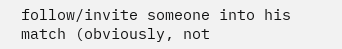follow/invite someone into his match (obviously, not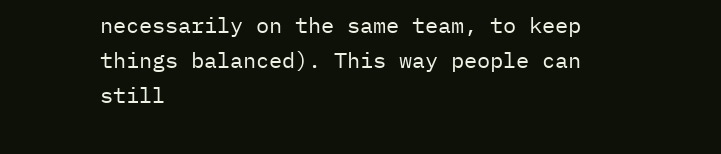necessarily on the same team, to keep things balanced). This way people can still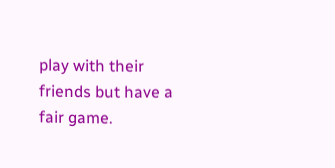play with their friends but have a fair game.